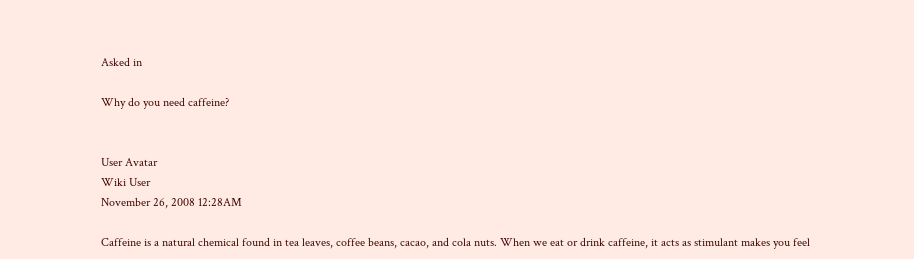Asked in

Why do you need caffeine?


User Avatar
Wiki User
November 26, 2008 12:28AM

Caffeine is a natural chemical found in tea leaves, coffee beans, cacao, and cola nuts. When we eat or drink caffeine, it acts as stimulant makes you feel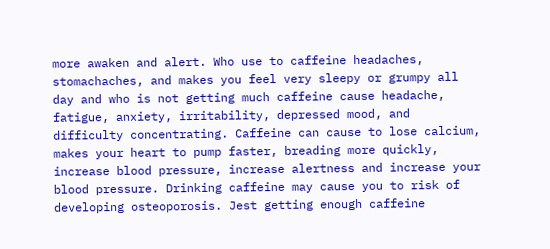more awaken and alert. Who use to caffeine headaches, stomachaches, and makes you feel very sleepy or grumpy all day and who is not getting much caffeine cause headache, fatigue, anxiety, irritability, depressed mood, and difficulty concentrating. Caffeine can cause to lose calcium, makes your heart to pump faster, breading more quickly, increase blood pressure, increase alertness and increase your blood pressure. Drinking caffeine may cause you to risk of developing osteoporosis. Jest getting enough caffeine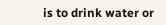is to drink water or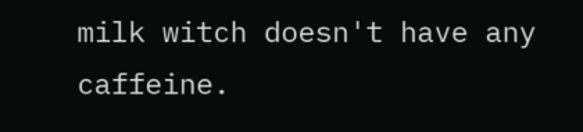milk witch doesn't have any caffeine.